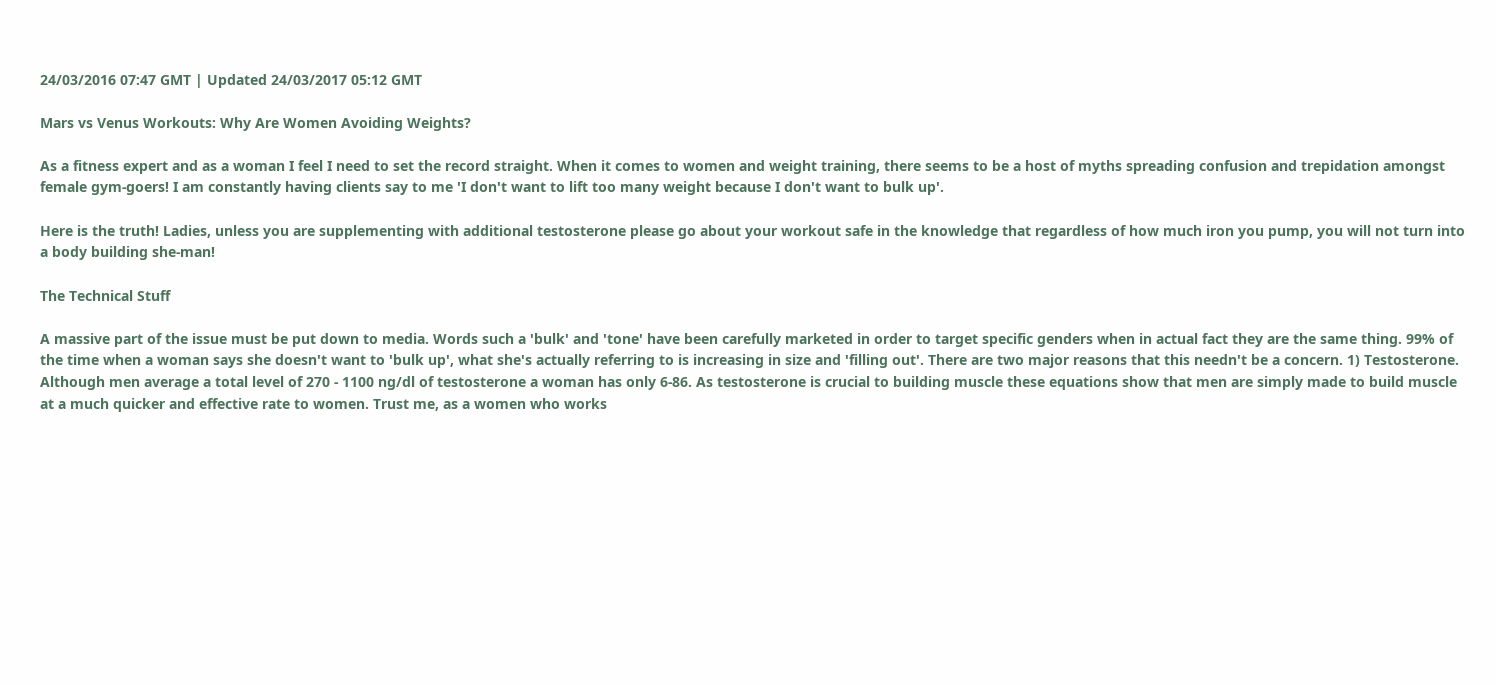24/03/2016 07:47 GMT | Updated 24/03/2017 05:12 GMT

Mars vs Venus Workouts: Why Are Women Avoiding Weights?

As a fitness expert and as a woman I feel I need to set the record straight. When it comes to women and weight training, there seems to be a host of myths spreading confusion and trepidation amongst female gym-goers! I am constantly having clients say to me 'I don't want to lift too many weight because I don't want to bulk up'.

Here is the truth! Ladies, unless you are supplementing with additional testosterone please go about your workout safe in the knowledge that regardless of how much iron you pump, you will not turn into a body building she-man!

The Technical Stuff

A massive part of the issue must be put down to media. Words such a 'bulk' and 'tone' have been carefully marketed in order to target specific genders when in actual fact they are the same thing. 99% of the time when a woman says she doesn't want to 'bulk up', what she's actually referring to is increasing in size and 'filling out'. There are two major reasons that this needn't be a concern. 1) Testosterone. Although men average a total level of 270 - 1100 ng/dl of testosterone a woman has only 6-86. As testosterone is crucial to building muscle these equations show that men are simply made to build muscle at a much quicker and effective rate to women. Trust me, as a women who works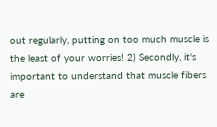out regularly, putting on too much muscle is the least of your worries! 2) Secondly, it's important to understand that muscle fibers are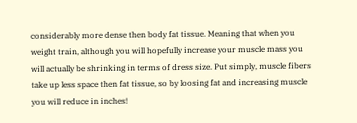considerably more dense then body fat tissue. Meaning that when you weight train, although you will hopefully increase your muscle mass you will actually be shrinking in terms of dress size. Put simply, muscle fibers take up less space then fat tissue, so by loosing fat and increasing muscle you will reduce in inches!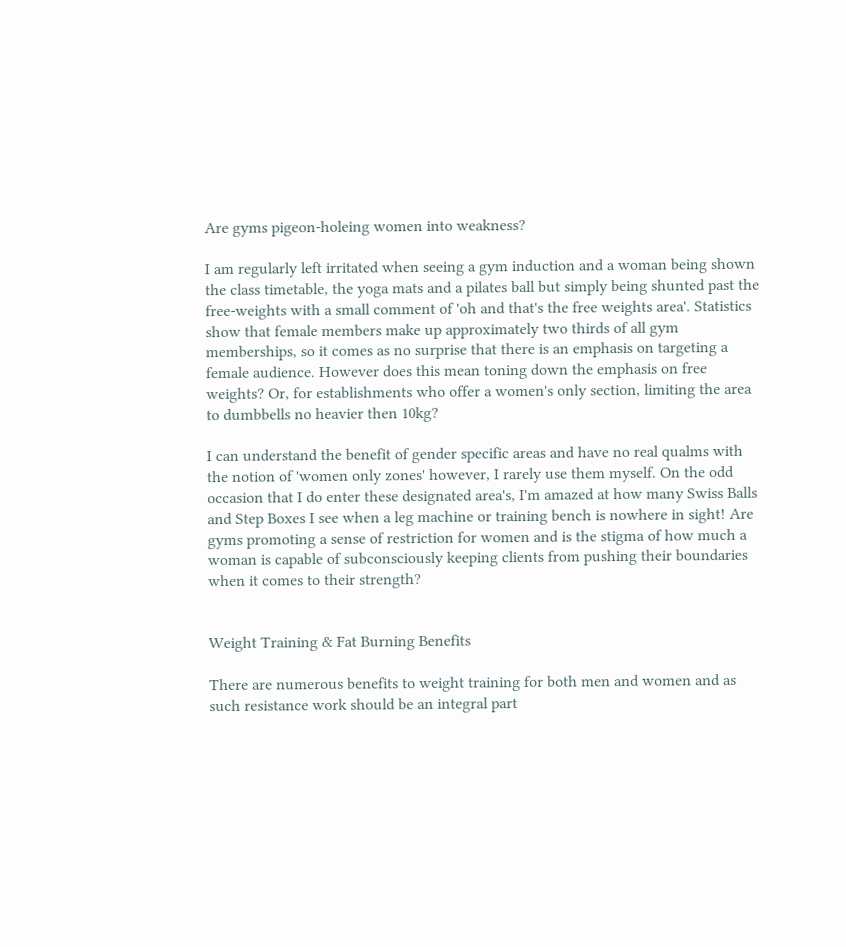Are gyms pigeon-holeing women into weakness?

I am regularly left irritated when seeing a gym induction and a woman being shown the class timetable, the yoga mats and a pilates ball but simply being shunted past the free-weights with a small comment of 'oh and that's the free weights area'. Statistics show that female members make up approximately two thirds of all gym memberships, so it comes as no surprise that there is an emphasis on targeting a female audience. However does this mean toning down the emphasis on free weights? Or, for establishments who offer a women's only section, limiting the area to dumbbells no heavier then 10kg?

I can understand the benefit of gender specific areas and have no real qualms with the notion of 'women only zones' however, I rarely use them myself. On the odd occasion that I do enter these designated area's, I'm amazed at how many Swiss Balls and Step Boxes I see when a leg machine or training bench is nowhere in sight! Are gyms promoting a sense of restriction for women and is the stigma of how much a woman is capable of subconsciously keeping clients from pushing their boundaries when it comes to their strength?


Weight Training & Fat Burning Benefits

There are numerous benefits to weight training for both men and women and as such resistance work should be an integral part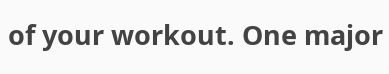of your workout. One major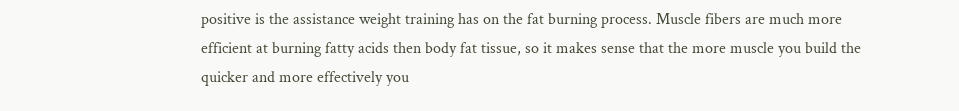positive is the assistance weight training has on the fat burning process. Muscle fibers are much more efficient at burning fatty acids then body fat tissue, so it makes sense that the more muscle you build the quicker and more effectively you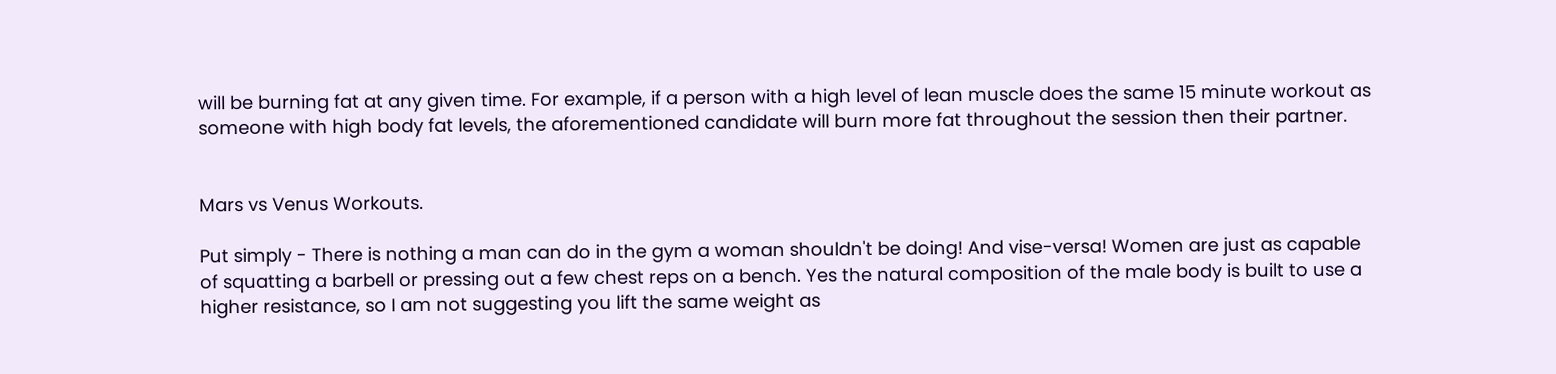will be burning fat at any given time. For example, if a person with a high level of lean muscle does the same 15 minute workout as someone with high body fat levels, the aforementioned candidate will burn more fat throughout the session then their partner.


Mars vs Venus Workouts.

Put simply - There is nothing a man can do in the gym a woman shouldn't be doing! And vise-versa! Women are just as capable of squatting a barbell or pressing out a few chest reps on a bench. Yes the natural composition of the male body is built to use a higher resistance, so I am not suggesting you lift the same weight as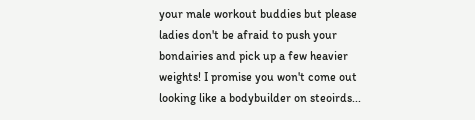your male workout buddies but please ladies don't be afraid to push your bondairies and pick up a few heavier weights! I promise you won't come out looking like a bodybuilder on steoirds...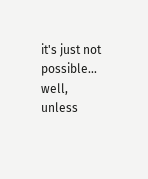it's just not possible... well, unless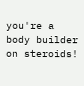you're a body builder on steroids!